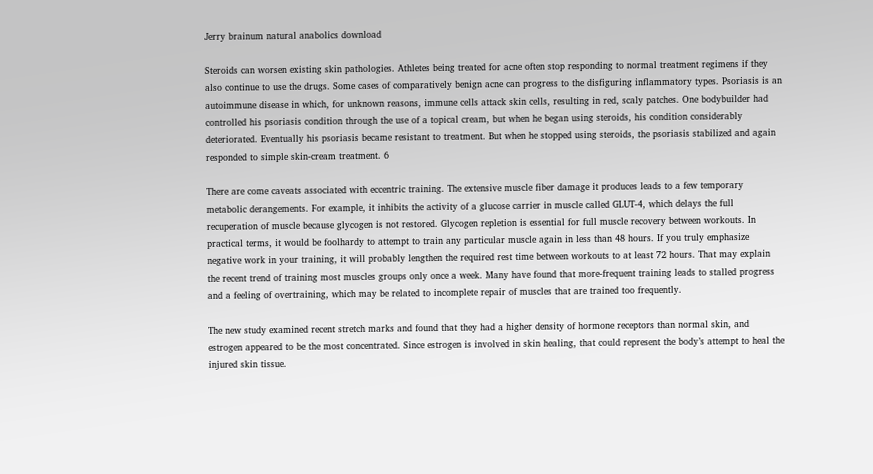Jerry brainum natural anabolics download

Steroids can worsen existing skin pathologies. Athletes being treated for acne often stop responding to normal treatment regimens if they also continue to use the drugs. Some cases of comparatively benign acne can progress to the disfiguring inflammatory types. Psoriasis is an autoimmune disease in which, for unknown reasons, immune cells attack skin cells, resulting in red, scaly patches. One bodybuilder had controlled his psoriasis condition through the use of a topical cream, but when he began using steroids, his condition considerably deteriorated. Eventually his psoriasis became resistant to treatment. But when he stopped using steroids, the psoriasis stabilized and again responded to simple skin-cream treatment. 6

There are come caveats associated with eccentric training. The extensive muscle fiber damage it produces leads to a few temporary metabolic derangements. For example, it inhibits the activity of a glucose carrier in muscle called GLUT-4, which delays the full recuperation of muscle because glycogen is not restored. Glycogen repletion is essential for full muscle recovery between workouts. In practical terms, it would be foolhardy to attempt to train any particular muscle again in less than 48 hours. If you truly emphasize negative work in your training, it will probably lengthen the required rest time between workouts to at least 72 hours. That may explain the recent trend of training most muscles groups only once a week. Many have found that more-frequent training leads to stalled progress and a feeling of overtraining, which may be related to incomplete repair of muscles that are trained too frequently.

The new study examined recent stretch marks and found that they had a higher density of hormone receptors than normal skin, and estrogen appeared to be the most concentrated. Since estrogen is involved in skin healing, that could represent the body’s attempt to heal the injured skin tissue.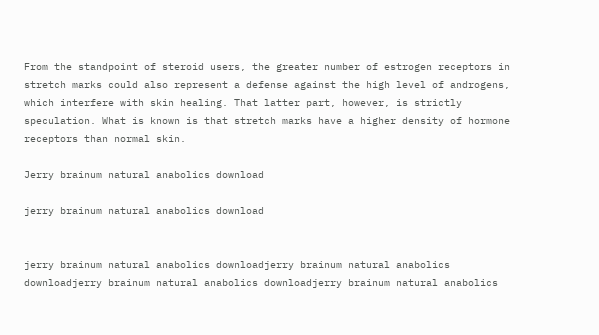From the standpoint of steroid users, the greater number of estrogen receptors in stretch marks could also represent a defense against the high level of androgens, which interfere with skin healing. That latter part, however, is strictly speculation. What is known is that stretch marks have a higher density of hormone receptors than normal skin.

Jerry brainum natural anabolics download

jerry brainum natural anabolics download


jerry brainum natural anabolics downloadjerry brainum natural anabolics downloadjerry brainum natural anabolics downloadjerry brainum natural anabolics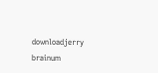downloadjerry brainum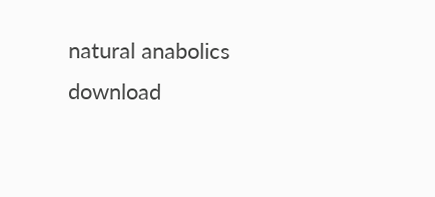natural anabolics download